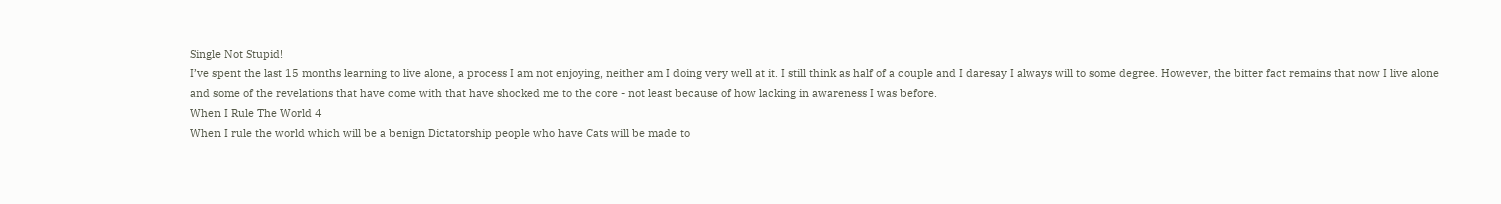Single Not Stupid!
I’ve spent the last 15 months learning to live alone, a process I am not enjoying, neither am I doing very well at it. I still think as half of a couple and I daresay I always will to some degree. However, the bitter fact remains that now I live alone and some of the revelations that have come with that have shocked me to the core - not least because of how lacking in awareness I was before.
When I Rule The World 4
When I rule the world which will be a benign Dictatorship people who have Cats will be made to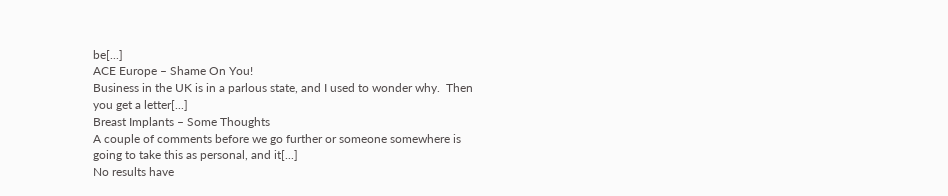be[...]
ACE Europe – Shame On You!
Business in the UK is in a parlous state, and I used to wonder why.  Then you get a letter[...]
Breast Implants – Some Thoughts
A couple of comments before we go further or someone somewhere is going to take this as personal, and it[...]
No results have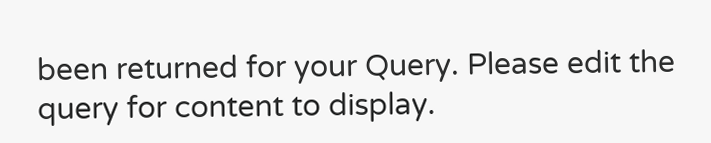been returned for your Query. Please edit the query for content to display.